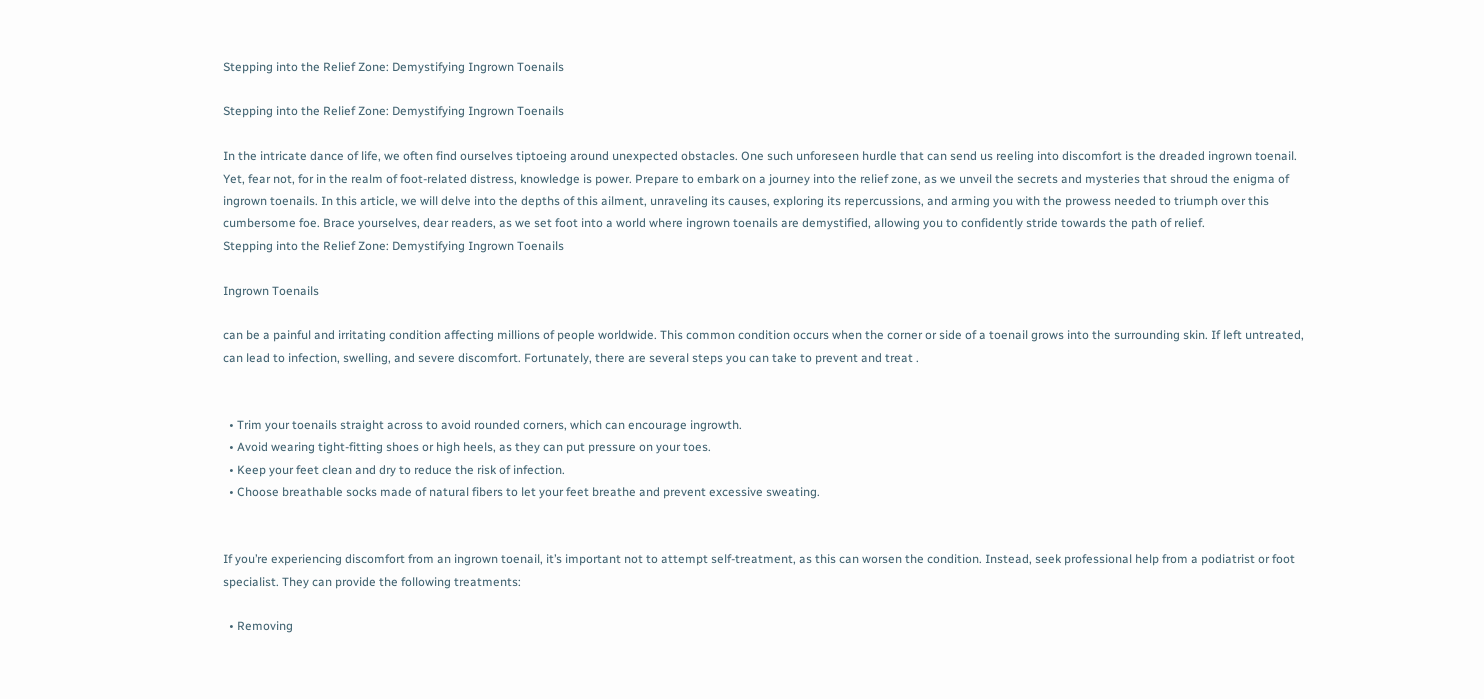Stepping into the Relief Zone: Demystifying Ingrown Toenails

Stepping into the Relief Zone: Demystifying Ingrown Toenails

In the intricate dance of life, we often find ourselves tiptoeing around unexpected obstacles. One such unforeseen hurdle that can send us reeling into discomfort is the dreaded ingrown toenail. Yet, fear not, for in the realm of foot-related distress, knowledge is power. Prepare to embark on a journey into the relief zone, as we unveil the secrets and mysteries that shroud the enigma of ingrown toenails. In this article, we will delve into the depths of this ailment, unraveling its causes, exploring its repercussions, and arming you with the prowess needed to triumph over this cumbersome foe. Brace yourselves, dear readers, as we set foot into a world where ingrown toenails are demystified, allowing you to confidently stride towards the path of relief.
Stepping into the Relief Zone: Demystifying Ingrown Toenails

Ingrown Toenails

can be a painful and irritating condition affecting millions of people worldwide. This common condition occurs when the corner or side of a toenail grows into the surrounding skin. If left untreated, can lead to infection, swelling, and severe discomfort. Fortunately, there are several steps you can take to prevent and treat .


  • Trim your toenails straight across to avoid rounded corners, which can encourage ingrowth.
  • Avoid wearing tight-fitting shoes or high heels, as they can put pressure on your toes.
  • Keep your feet clean and dry to reduce the risk of infection.
  • Choose breathable socks made of natural fibers to let your feet breathe and prevent excessive sweating.


If you’re experiencing discomfort from an ingrown toenail, it’s important not to attempt self-treatment, as this can worsen the condition. Instead, seek professional help from a podiatrist or foot specialist. They can provide the following treatments:

  • Removing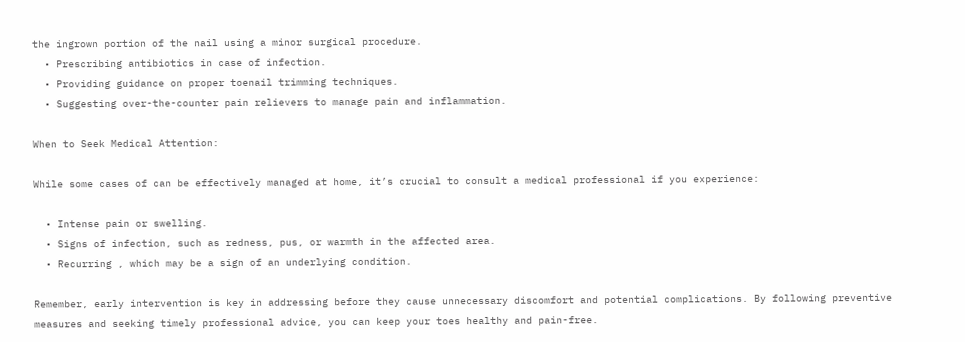the ingrown portion of the nail using a minor surgical procedure.
  • Prescribing antibiotics in case of infection.
  • Providing guidance on proper toenail trimming techniques.
  • Suggesting over-the-counter pain relievers to manage pain and inflammation.

When to Seek Medical Attention:

While some cases of can be effectively managed at home, it’s crucial to consult a medical professional if you experience:

  • Intense pain or swelling.
  • Signs of infection, such as redness, pus, or warmth in the affected area.
  • Recurring , which may be a sign of an underlying condition.

Remember, early intervention is key in addressing before they cause unnecessary discomfort and potential complications. By following preventive measures and seeking timely professional advice, you can keep your toes healthy and pain-free.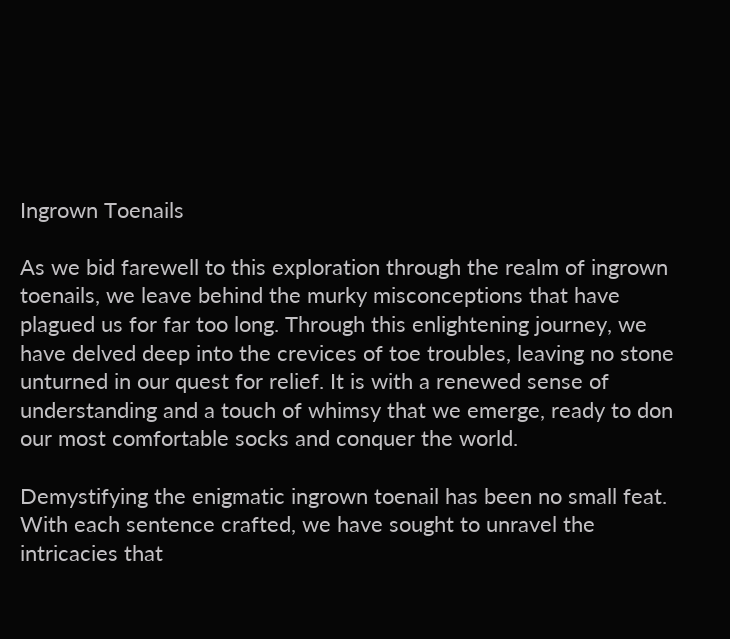Ingrown Toenails

As we bid farewell to this exploration through the realm of ingrown toenails, we leave behind the murky misconceptions that have plagued us for far too long. Through this enlightening journey, we have delved deep into the crevices of toe troubles, leaving no stone unturned in our quest for relief. It is with a renewed sense of understanding and a touch of whimsy that we emerge, ready to don our most comfortable socks and conquer the world.

Demystifying the enigmatic ingrown toenail has been no small feat. With each sentence crafted, we have sought to unravel the intricacies that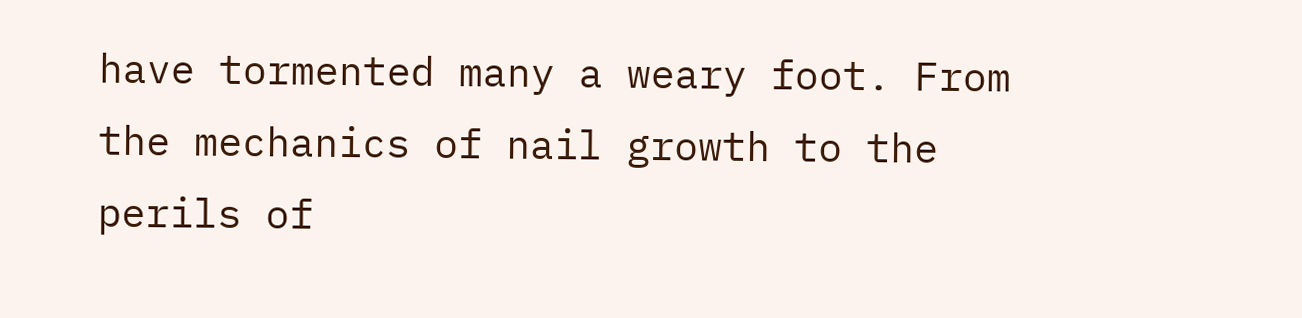have tormented many a weary foot. From the mechanics of nail growth to the perils of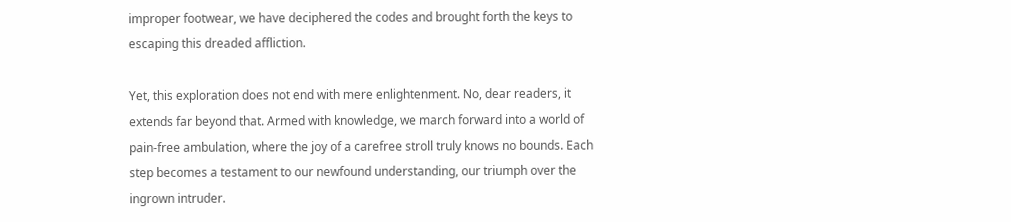improper footwear, we have deciphered the codes and brought forth the keys to escaping this dreaded affliction.

Yet, this exploration does not end with mere enlightenment. No, dear readers, it extends far beyond that. Armed with knowledge, we march forward into a world of pain-free ambulation, where the joy of a carefree stroll truly knows no bounds. Each step becomes a testament to our newfound understanding, our triumph over the ingrown intruder.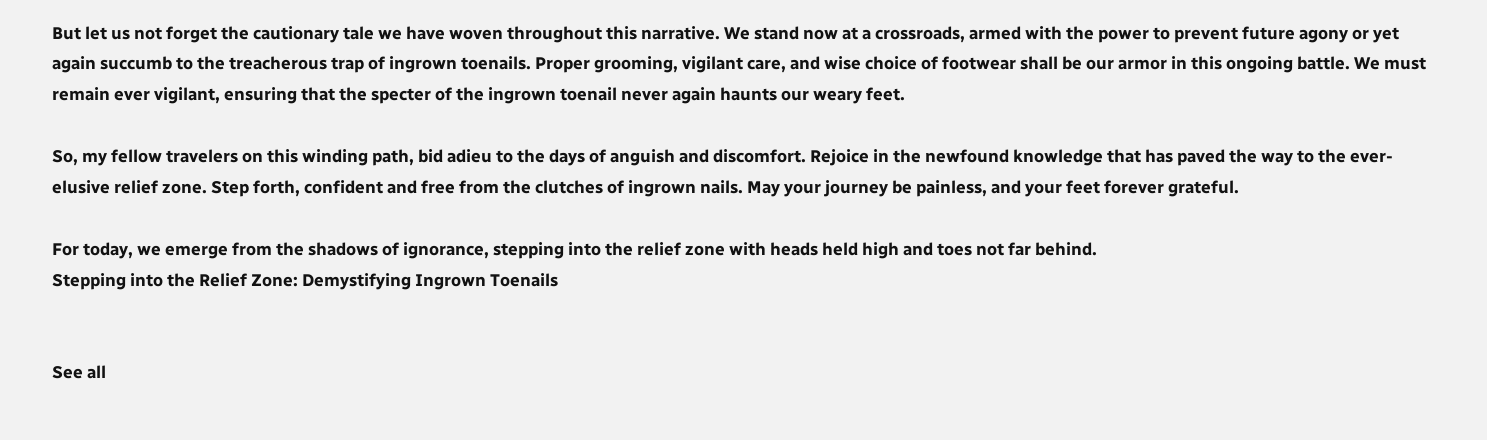But let us not forget the cautionary tale we have woven throughout this narrative. We stand now at a crossroads, armed with the power to prevent future agony or yet again succumb to the treacherous trap of ingrown toenails. Proper grooming, vigilant care, and wise choice of footwear shall be our armor in this ongoing battle. We must remain ever vigilant, ensuring that the specter of the ingrown toenail never again haunts our weary feet.

So, my fellow travelers on this winding path, bid adieu to the days of anguish and discomfort. Rejoice in the newfound knowledge that has paved the way to the ever-elusive relief zone. Step forth, confident and free from the clutches of ingrown nails. May your journey be painless, and your feet forever grateful.

For today, we emerge from the shadows of ignorance, stepping into the relief zone with heads held high and toes not far behind.
Stepping into the Relief Zone: Demystifying Ingrown Toenails


See all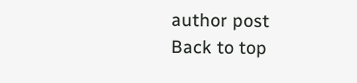author post
Back to top